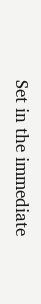Set in the immediate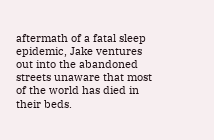aftermath of a fatal sleep epidemic, Jake ventures out into the abandoned streets unaware that most of the world has died in their beds.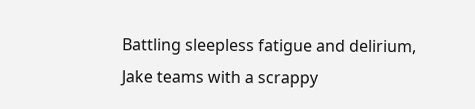Battling sleepless fatigue and delirium, Jake teams with a scrappy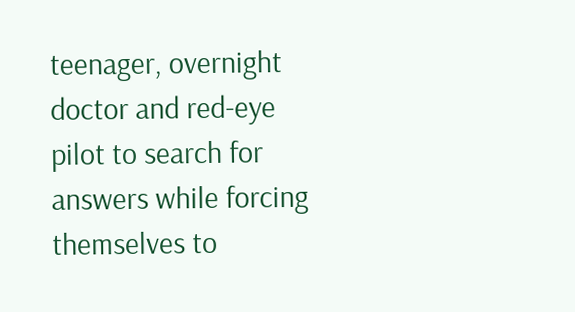teenager, overnight doctor and red-eye pilot to search for answers while forcing themselves to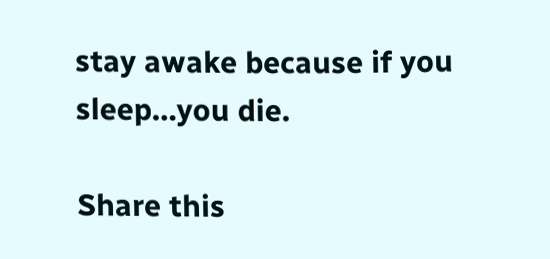stay awake because if you sleep…you die.

Share this